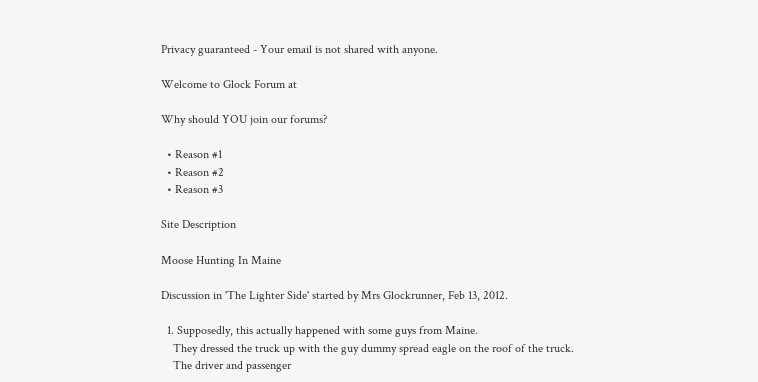Privacy guaranteed - Your email is not shared with anyone.

Welcome to Glock Forum at

Why should YOU join our forums?

  • Reason #1
  • Reason #2
  • Reason #3

Site Description

Moose Hunting In Maine

Discussion in 'The Lighter Side' started by Mrs Glockrunner, Feb 13, 2012.

  1. Supposedly, this actually happened with some guys from Maine.
    They dressed the truck up with the guy dummy spread eagle on the roof of the truck.
    The driver and passenger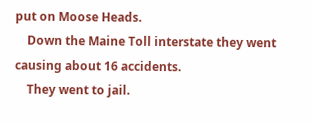put on Moose Heads.
    Down the Maine Toll interstate they went causing about 16 accidents.
    They went to jail.